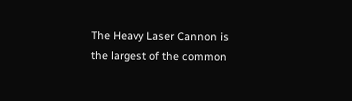The Heavy Laser Cannon is the largest of the common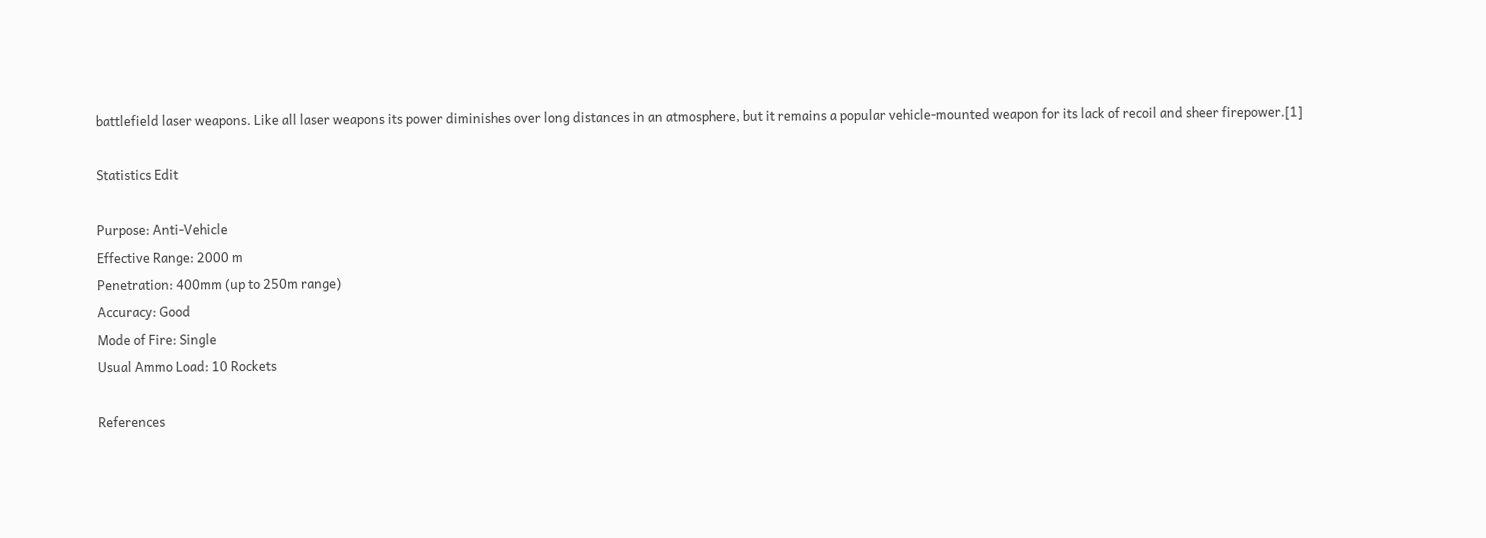battlefield laser weapons. Like all laser weapons its power diminishes over long distances in an atmosphere, but it remains a popular vehicle-mounted weapon for its lack of recoil and sheer firepower.[1]

Statistics Edit

Purpose: Anti-Vehicle
Effective Range: 2000 m
Penetration: 400mm (up to 250m range)
Accuracy: Good
Mode of Fire: Single
Usual Ammo Load: 10 Rockets

References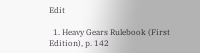Edit

  1. Heavy Gears Rulebook (First Edition), p. 142